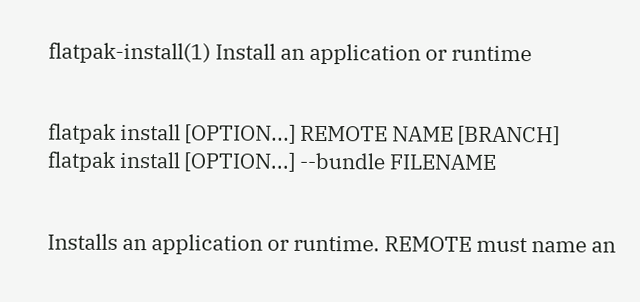flatpak-install(1) Install an application or runtime


flatpak install [OPTION...] REMOTE NAME [BRANCH]
flatpak install [OPTION...] --bundle FILENAME


Installs an application or runtime. REMOTE must name an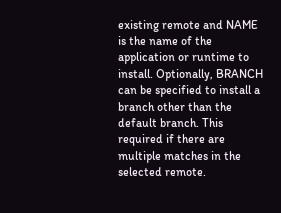existing remote and NAME is the name of the application or runtime to install. Optionally, BRANCH can be specified to install a branch other than the default branch. This required if there are multiple matches in the selected remote.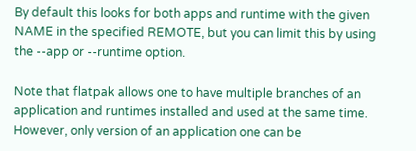By default this looks for both apps and runtime with the given NAME in the specified REMOTE, but you can limit this by using the --app or --runtime option.

Note that flatpak allows one to have multiple branches of an application and runtimes installed and used at the same time. However, only version of an application one can be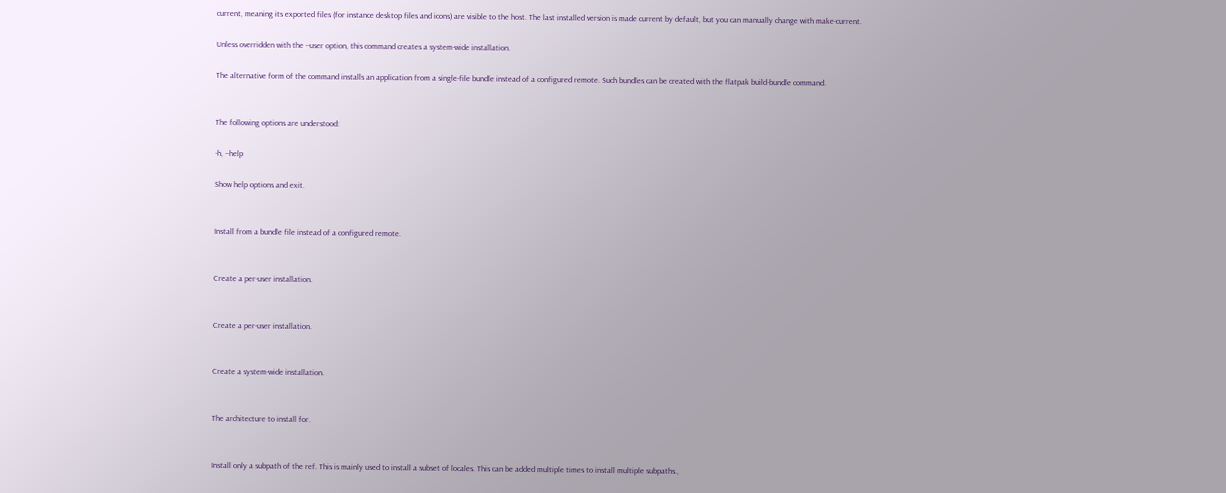current, meaning its exported files (for instance desktop files and icons) are visible to the host. The last installed version is made current by default, but you can manually change with make-current.

Unless overridden with the --user option, this command creates a system-wide installation.

The alternative form of the command installs an application from a single-file bundle instead of a configured remote. Such bundles can be created with the flatpak build-bundle command.


The following options are understood:

-h, --help

Show help options and exit.


Install from a bundle file instead of a configured remote.


Create a per-user installation.


Create a per-user installation.


Create a system-wide installation.


The architecture to install for.


Install only a subpath of the ref. This is mainly used to install a subset of locales. This can be added multiple times to install multiple subpaths.,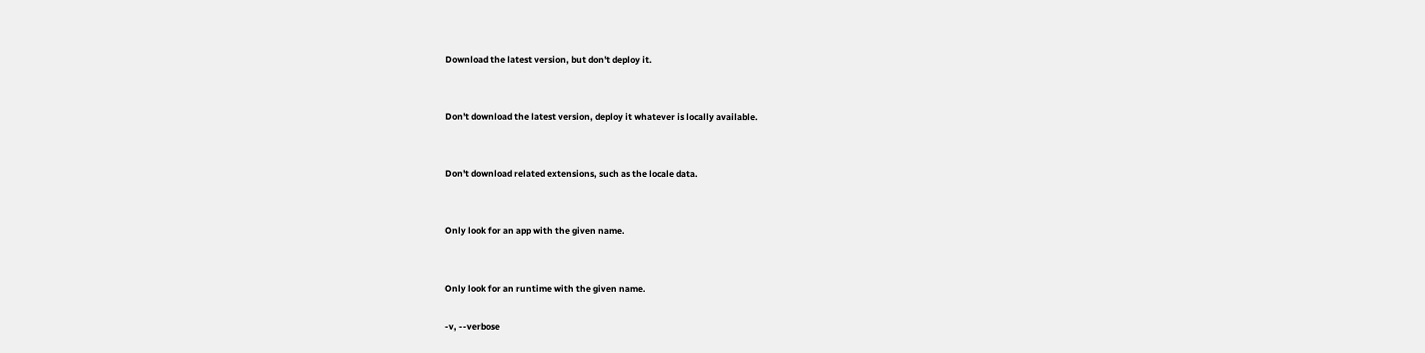Download the latest version, but don't deploy it.


Don't download the latest version, deploy it whatever is locally available.


Don't download related extensions, such as the locale data.


Only look for an app with the given name.


Only look for an runtime with the given name.

-v, --verbose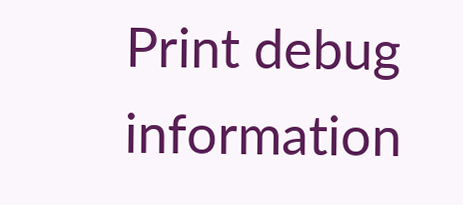Print debug information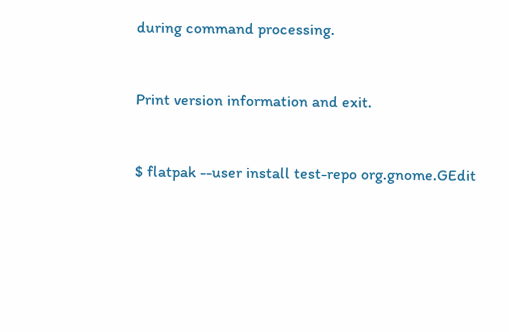during command processing.


Print version information and exit.


$ flatpak --user install test-repo org.gnome.GEdit